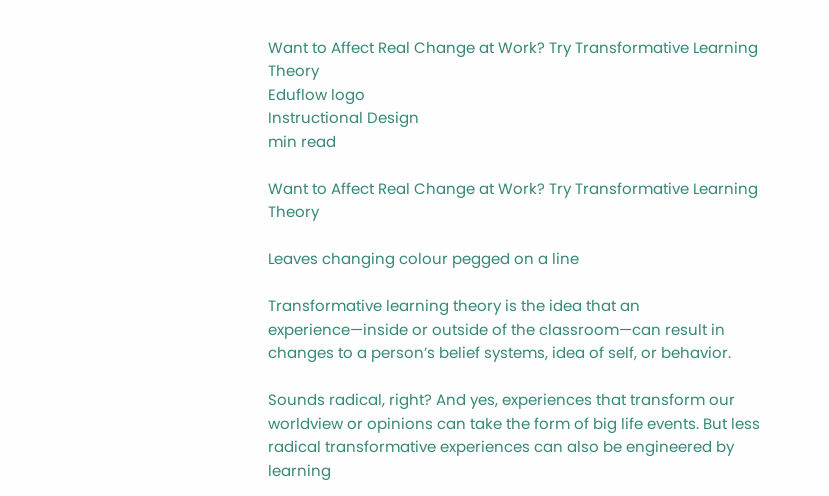Want to Affect Real Change at Work? Try Transformative Learning Theory
Eduflow logo
Instructional Design
min read

Want to Affect Real Change at Work? Try Transformative Learning Theory

Leaves changing colour pegged on a line

Transformative learning theory is the idea that an experience—inside or outside of the classroom—can result in changes to a person’s belief systems, idea of self, or behavior.

Sounds radical, right? And yes, experiences that transform our worldview or opinions can take the form of big life events. But less radical transformative experiences can also be engineered by learning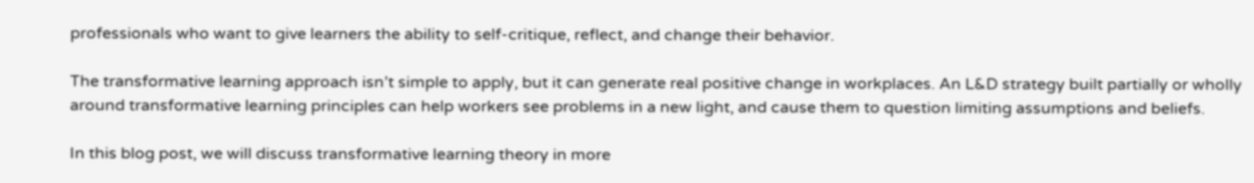professionals who want to give learners the ability to self-critique, reflect, and change their behavior.

The transformative learning approach isn’t simple to apply, but it can generate real positive change in workplaces. An L&D strategy built partially or wholly around transformative learning principles can help workers see problems in a new light, and cause them to question limiting assumptions and beliefs.

In this blog post, we will discuss transformative learning theory in more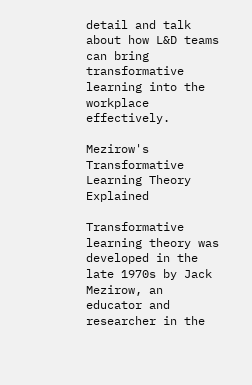detail and talk about how L&D teams can bring transformative learning into the workplace effectively.

Mezirow's Transformative Learning Theory Explained

Transformative learning theory was developed in the late 1970s by Jack Mezirow, an educator and researcher in the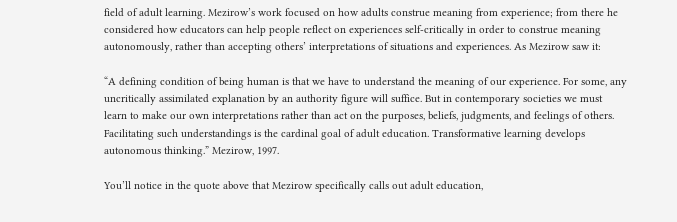field of adult learning. Mezirow’s work focused on how adults construe meaning from experience; from there he considered how educators can help people reflect on experiences self-critically in order to construe meaning autonomously, rather than accepting others’ interpretations of situations and experiences. As Mezirow saw it:

“A defining condition of being human is that we have to understand the meaning of our experience. For some, any uncritically assimilated explanation by an authority figure will suffice. But in contemporary societies we must learn to make our own interpretations rather than act on the purposes, beliefs, judgments, and feelings of others. Facilitating such understandings is the cardinal goal of adult education. Transformative learning develops autonomous thinking.” Mezirow, 1997.

You’ll notice in the quote above that Mezirow specifically calls out adult education,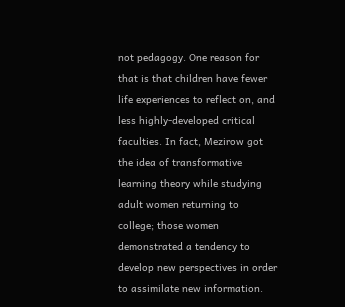not pedagogy. One reason for that is that children have fewer life experiences to reflect on, and less highly-developed critical faculties. In fact, Mezirow got the idea of transformative learning theory while studying adult women returning to college; those women demonstrated a tendency to develop new perspectives in order to assimilate new information.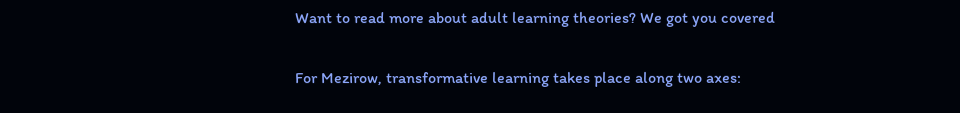Want to read more about adult learning theories? We got you covered

For Mezirow, transformative learning takes place along two axes: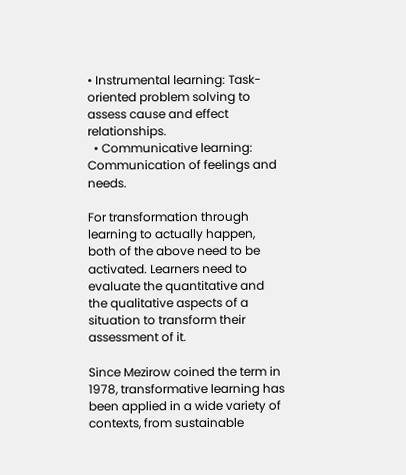• Instrumental learning: Task-oriented problem solving to assess cause and effect relationships.
  • Communicative learning: Communication of feelings and needs.

For transformation through learning to actually happen, both of the above need to be activated. Learners need to evaluate the quantitative and the qualitative aspects of a situation to transform their assessment of it.

Since Mezirow coined the term in 1978, transformative learning has been applied in a wide variety of contexts, from sustainable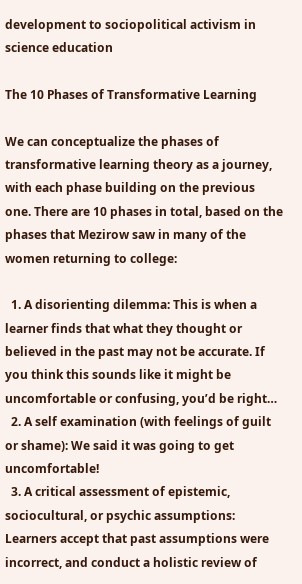development to sociopolitical activism in science education

The 10 Phases of Transformative Learning

We can conceptualize the phases of transformative learning theory as a journey, with each phase building on the previous one. There are 10 phases in total, based on the phases that Mezirow saw in many of the women returning to college:

  1. A disorienting dilemma: This is when a learner finds that what they thought or believed in the past may not be accurate. If you think this sounds like it might be uncomfortable or confusing, you’d be right…
  2. A self examination (with feelings of guilt or shame): We said it was going to get uncomfortable!
  3. A critical assessment of epistemic, sociocultural, or psychic assumptions: Learners accept that past assumptions were incorrect, and conduct a holistic review of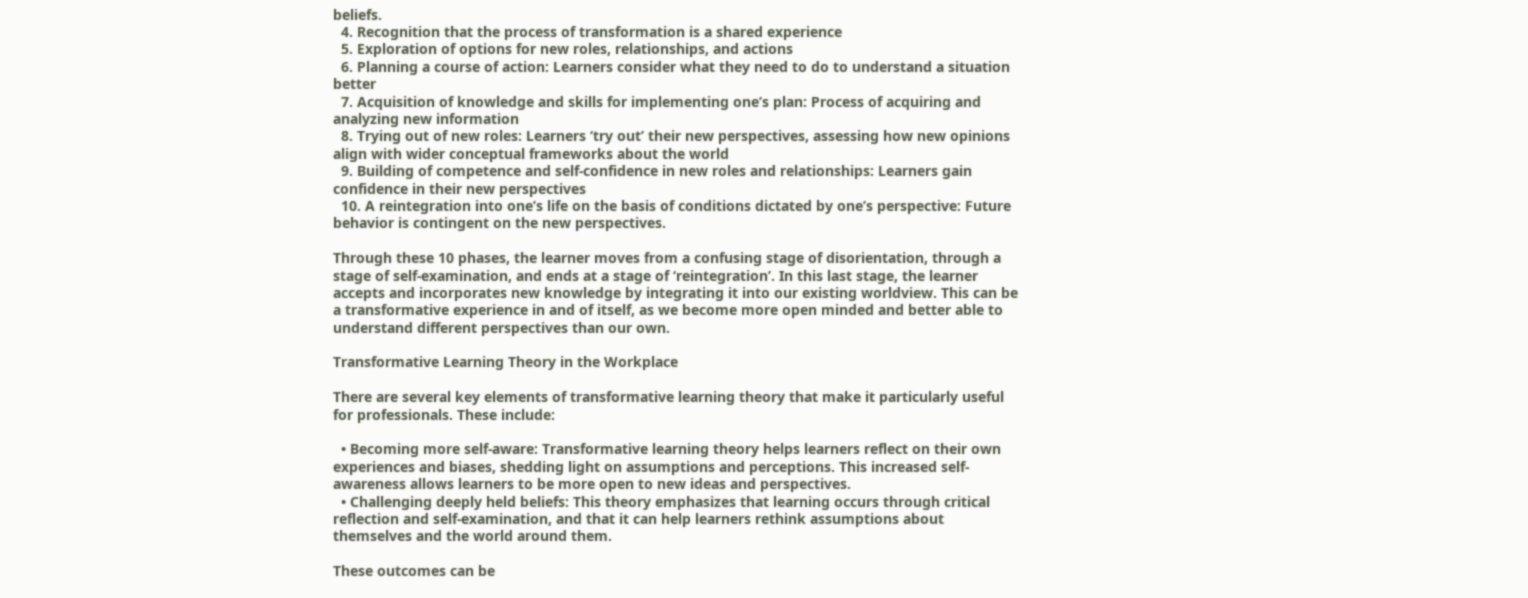beliefs.
  4. Recognition that the process of transformation is a shared experience
  5. Exploration of options for new roles, relationships, and actions
  6. Planning a course of action: Learners consider what they need to do to understand a situation better
  7. Acquisition of knowledge and skills for implementing one’s plan: Process of acquiring and analyzing new information
  8. Trying out of new roles: Learners ‘try out’ their new perspectives, assessing how new opinions align with wider conceptual frameworks about the world
  9. Building of competence and self-confidence in new roles and relationships: Learners gain confidence in their new perspectives
  10. A reintegration into one’s life on the basis of conditions dictated by one’s perspective: Future behavior is contingent on the new perspectives.

Through these 10 phases, the learner moves from a confusing stage of disorientation, through a stage of self-examination, and ends at a stage of ‘reintegration’. In this last stage, the learner accepts and incorporates new knowledge by integrating it into our existing worldview. This can be a transformative experience in and of itself, as we become more open minded and better able to understand different perspectives than our own.

Transformative Learning Theory in the Workplace

There are several key elements of transformative learning theory that make it particularly useful for professionals. These include:

  • Becoming more self-aware: Transformative learning theory helps learners reflect on their own experiences and biases, shedding light on assumptions and perceptions. This increased self-awareness allows learners to be more open to new ideas and perspectives.
  • Challenging deeply held beliefs: This theory emphasizes that learning occurs through critical reflection and self-examination, and that it can help learners rethink assumptions about themselves and the world around them.

These outcomes can be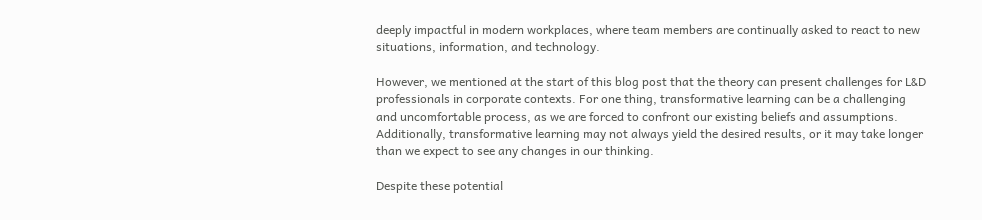deeply impactful in modern workplaces, where team members are continually asked to react to new situations, information, and technology.

However, we mentioned at the start of this blog post that the theory can present challenges for L&D professionals in corporate contexts. For one thing, transformative learning can be a challenging and uncomfortable process, as we are forced to confront our existing beliefs and assumptions. Additionally, transformative learning may not always yield the desired results, or it may take longer than we expect to see any changes in our thinking.

Despite these potential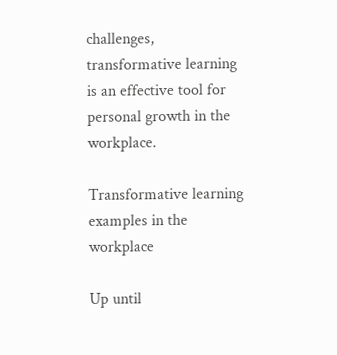challenges, transformative learning is an effective tool for personal growth in the workplace.

Transformative learning examples in the workplace

Up until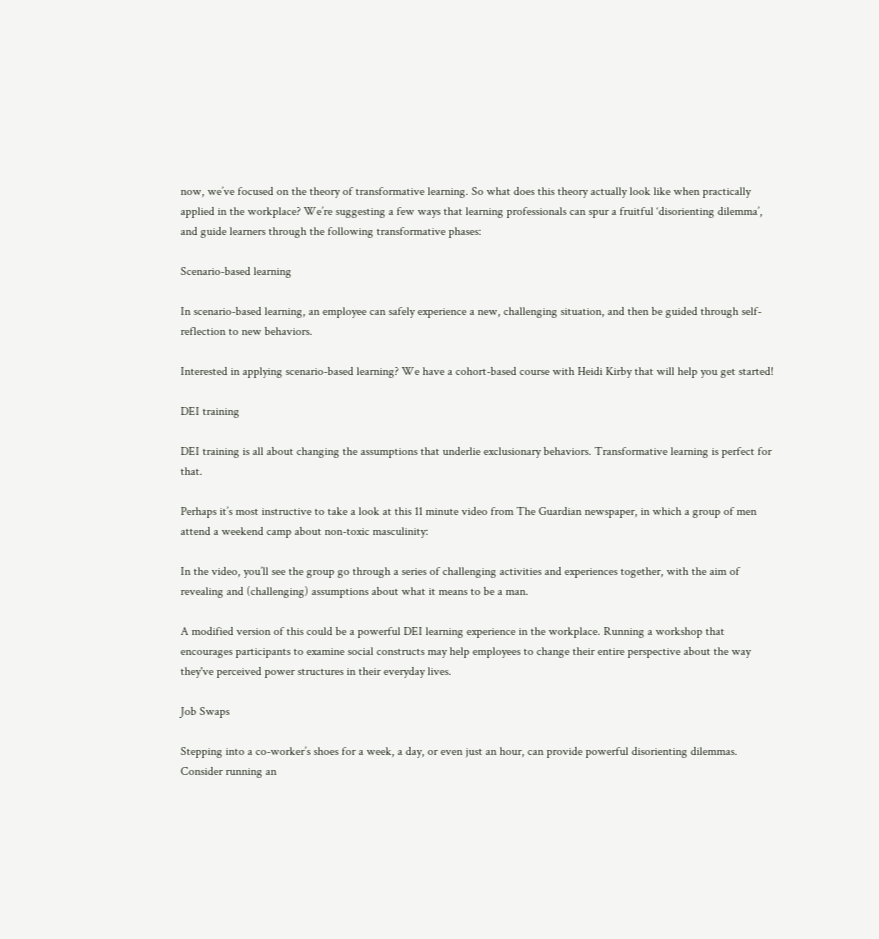now, we’ve focused on the theory of transformative learning. So what does this theory actually look like when practically applied in the workplace? We’re suggesting a few ways that learning professionals can spur a fruitful ‘disorienting dilemma’, and guide learners through the following transformative phases:

Scenario-based learning

In scenario-based learning, an employee can safely experience a new, challenging situation, and then be guided through self-reflection to new behaviors.

Interested in applying scenario-based learning? We have a cohort-based course with Heidi Kirby that will help you get started!

DEI training

DEI training is all about changing the assumptions that underlie exclusionary behaviors. Transformative learning is perfect for that.

Perhaps it’s most instructive to take a look at this 11 minute video from The Guardian newspaper, in which a group of men attend a weekend camp about non-toxic masculinity:

In the video, you’ll see the group go through a series of challenging activities and experiences together, with the aim of revealing and (challenging) assumptions about what it means to be a man.

A modified version of this could be a powerful DEI learning experience in the workplace. Running a workshop that encourages participants to examine social constructs may help employees to change their entire perspective about the way they've perceived power structures in their everyday lives.

Job Swaps

Stepping into a co-worker’s shoes for a week, a day, or even just an hour, can provide powerful disorienting dilemmas. Consider running an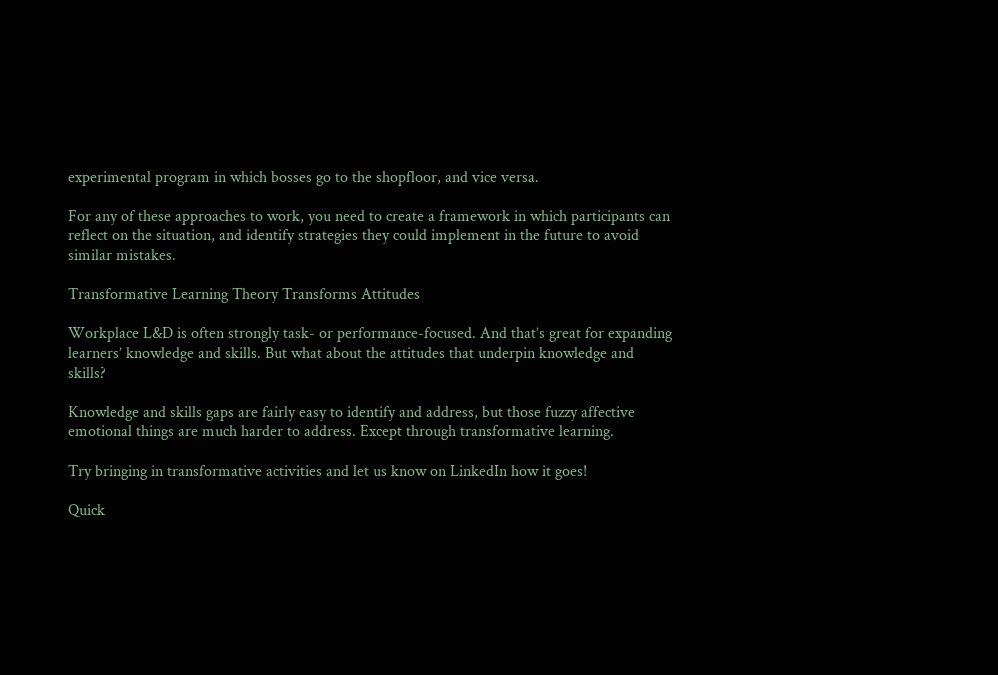experimental program in which bosses go to the shopfloor, and vice versa.

For any of these approaches to work, you need to create a framework in which participants can reflect on the situation, and identify strategies they could implement in the future to avoid similar mistakes.

Transformative Learning Theory Transforms Attitudes

Workplace L&D is often strongly task- or performance-focused. And that’s great for expanding learners’ knowledge and skills. But what about the attitudes that underpin knowledge and skills?

Knowledge and skills gaps are fairly easy to identify and address, but those fuzzy affective emotional things are much harder to address. Except through transformative learning.

Try bringing in transformative activities and let us know on LinkedIn how it goes!

Quick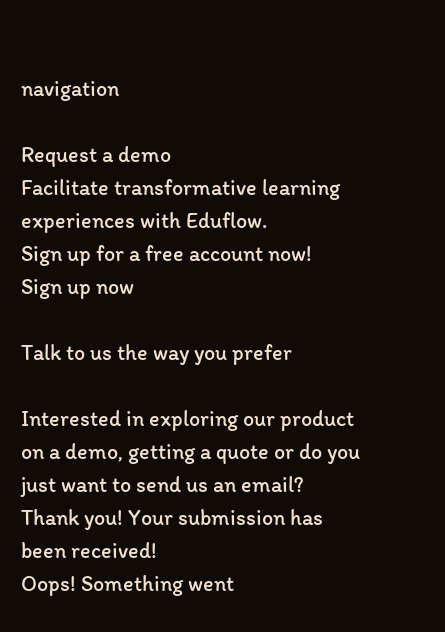navigation

Request a demo
Facilitate transformative learning experiences with Eduflow.
Sign up for a free account now!
Sign up now

Talk to us the way you prefer

Interested in exploring our product on a demo, getting a quote or do you just want to send us an email?
Thank you! Your submission has been received!
Oops! Something went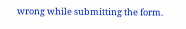wrong while submitting the form.